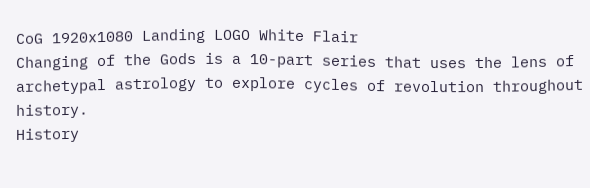CoG 1920x1080 Landing LOGO White Flair
Changing of the Gods is a 10-part series that uses the lens of archetypal astrology to explore cycles of revolution throughout history.
History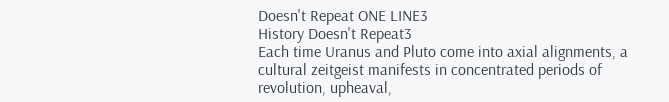Doesn't Repeat ONE LINE3
History Doesn't Repeat3
Each time Uranus and Pluto come into axial alignments, a cultural zeitgeist manifests in concentrated periods of revolution, upheaval,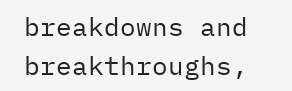breakdowns and breakthroughs,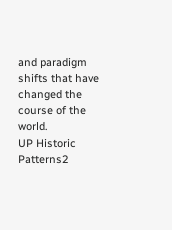and paradigm shifts that have changed the course of the world.
UP Historic Patterns2